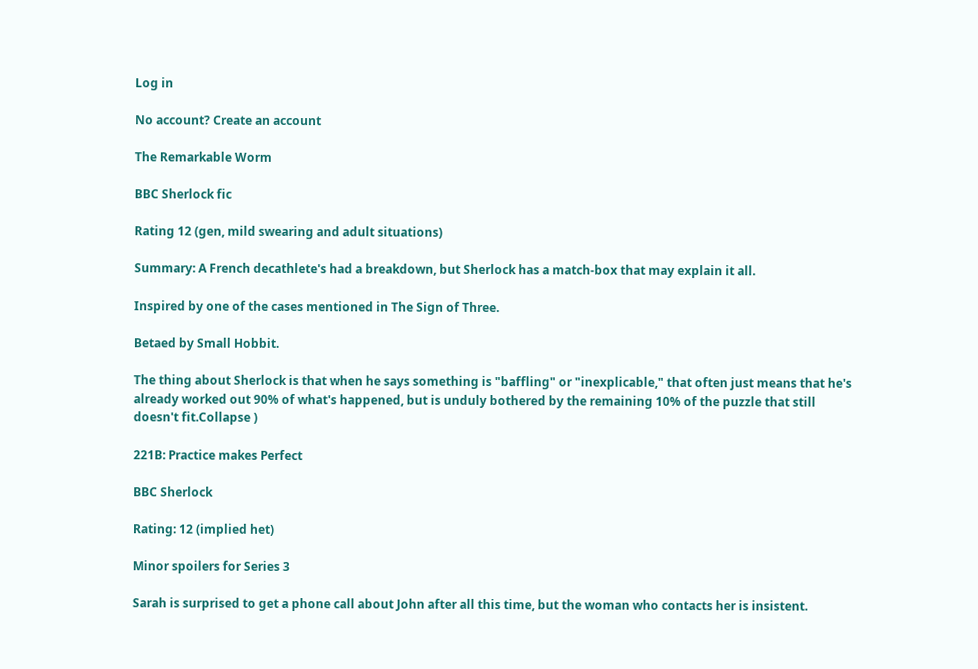Log in

No account? Create an account

The Remarkable Worm

BBC Sherlock fic

Rating 12 (gen, mild swearing and adult situations)

Summary: A French decathlete's had a breakdown, but Sherlock has a match-box that may explain it all.

Inspired by one of the cases mentioned in The Sign of Three.

Betaed by Small Hobbit.

The thing about Sherlock is that when he says something is "baffling" or "inexplicable," that often just means that he's already worked out 90% of what's happened, but is unduly bothered by the remaining 10% of the puzzle that still doesn't fit.Collapse )

221B: Practice makes Perfect

BBC Sherlock

Rating: 12 (implied het)

Minor spoilers for Series 3

Sarah is surprised to get a phone call about John after all this time, but the woman who contacts her is insistent.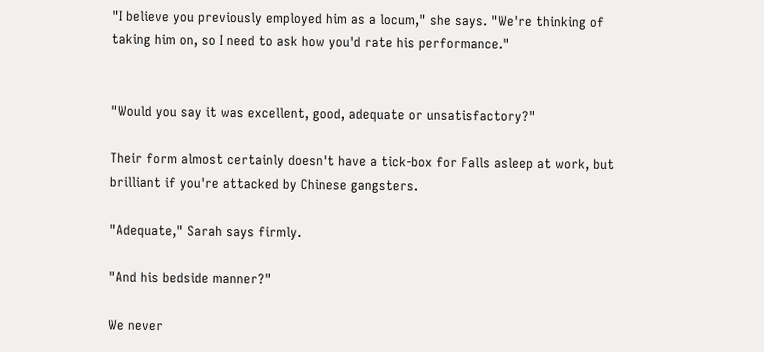"I believe you previously employed him as a locum," she says. "We're thinking of taking him on, so I need to ask how you'd rate his performance."


"Would you say it was excellent, good, adequate or unsatisfactory?"

Their form almost certainly doesn't have a tick-box for Falls asleep at work, but brilliant if you're attacked by Chinese gangsters.

"Adequate," Sarah says firmly.

"And his bedside manner?"

We never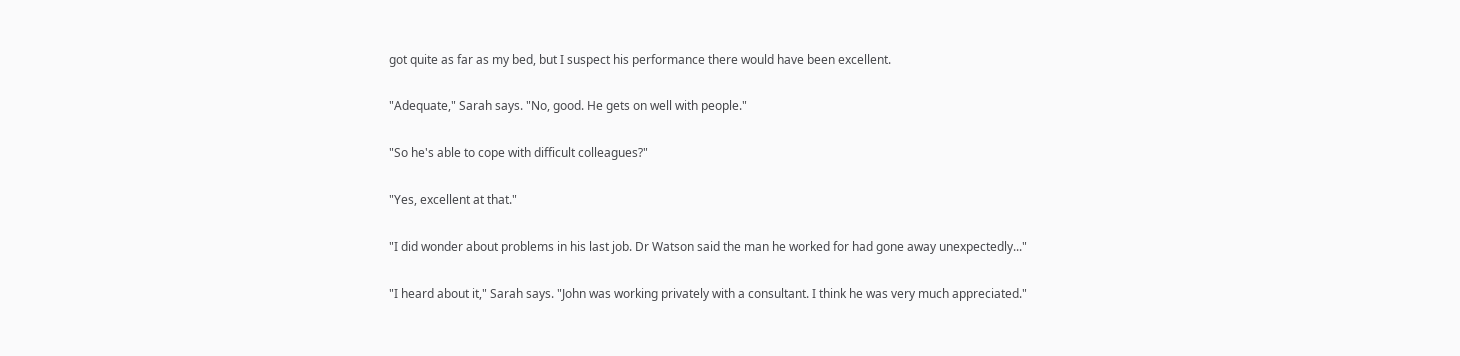got quite as far as my bed, but I suspect his performance there would have been excellent.

"Adequate," Sarah says. "No, good. He gets on well with people."

"So he's able to cope with difficult colleagues?"

"Yes, excellent at that."

"I did wonder about problems in his last job. Dr Watson said the man he worked for had gone away unexpectedly..."

"I heard about it," Sarah says. "John was working privately with a consultant. I think he was very much appreciated."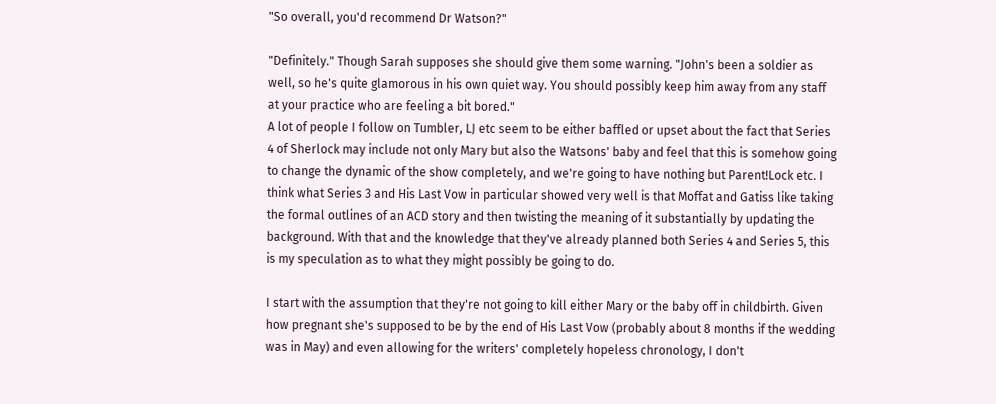"So overall, you'd recommend Dr Watson?"

"Definitely." Though Sarah supposes she should give them some warning. "John's been a soldier as well, so he's quite glamorous in his own quiet way. You should possibly keep him away from any staff at your practice who are feeling a bit bored."
A lot of people I follow on Tumbler, LJ etc seem to be either baffled or upset about the fact that Series 4 of Sherlock may include not only Mary but also the Watsons' baby and feel that this is somehow going to change the dynamic of the show completely, and we're going to have nothing but Parent!Lock etc. I think what Series 3 and His Last Vow in particular showed very well is that Moffat and Gatiss like taking the formal outlines of an ACD story and then twisting the meaning of it substantially by updating the background. With that and the knowledge that they've already planned both Series 4 and Series 5, this is my speculation as to what they might possibly be going to do.

I start with the assumption that they're not going to kill either Mary or the baby off in childbirth. Given how pregnant she's supposed to be by the end of His Last Vow (probably about 8 months if the wedding was in May) and even allowing for the writers' completely hopeless chronology, I don't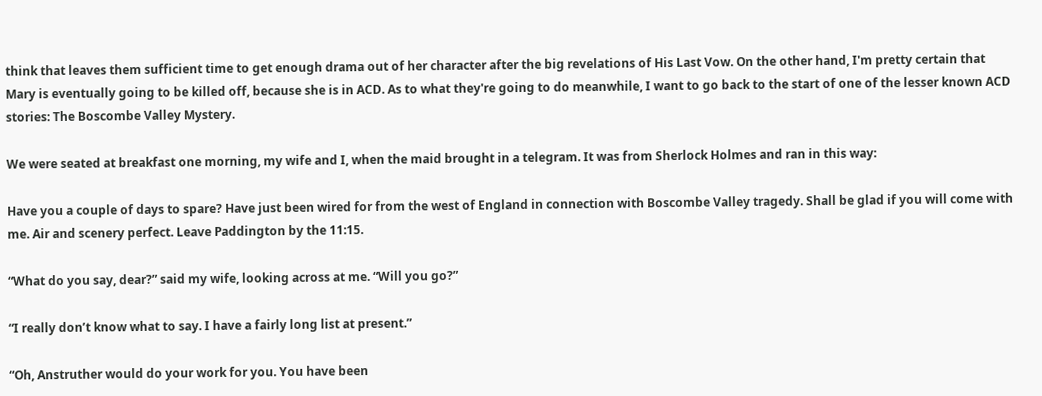think that leaves them sufficient time to get enough drama out of her character after the big revelations of His Last Vow. On the other hand, I'm pretty certain that Mary is eventually going to be killed off, because she is in ACD. As to what they're going to do meanwhile, I want to go back to the start of one of the lesser known ACD stories: The Boscombe Valley Mystery.

We were seated at breakfast one morning, my wife and I, when the maid brought in a telegram. It was from Sherlock Holmes and ran in this way:

Have you a couple of days to spare? Have just been wired for from the west of England in connection with Boscombe Valley tragedy. Shall be glad if you will come with me. Air and scenery perfect. Leave Paddington by the 11:15.

“What do you say, dear?” said my wife, looking across at me. “Will you go?”

“I really don’t know what to say. I have a fairly long list at present.”

“Oh, Anstruther would do your work for you. You have been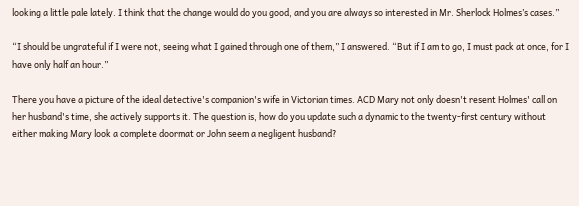looking a little pale lately. I think that the change would do you good, and you are always so interested in Mr. Sherlock Holmes’s cases.”

“I should be ungrateful if I were not, seeing what I gained through one of them,” I answered. “But if I am to go, I must pack at once, for I have only half an hour.”

There you have a picture of the ideal detective's companion's wife in Victorian times. ACD Mary not only doesn't resent Holmes' call on her husband's time, she actively supports it. The question is, how do you update such a dynamic to the twenty-first century without either making Mary look a complete doormat or John seem a negligent husband?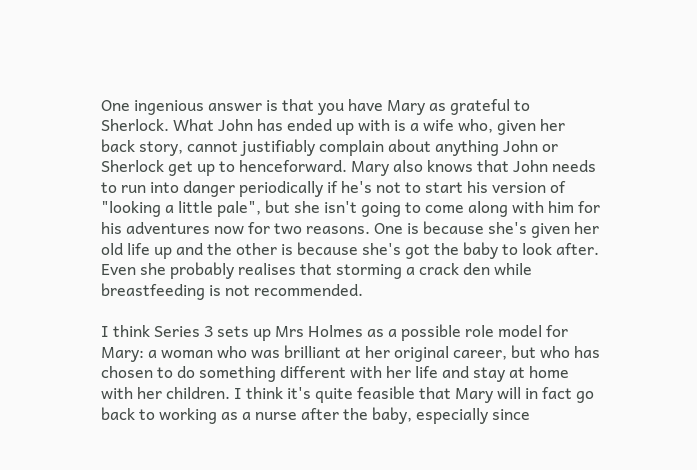One ingenious answer is that you have Mary as grateful to Sherlock. What John has ended up with is a wife who, given her back story, cannot justifiably complain about anything John or Sherlock get up to henceforward. Mary also knows that John needs to run into danger periodically if he's not to start his version of "looking a little pale", but she isn't going to come along with him for his adventures now for two reasons. One is because she's given her old life up and the other is because she's got the baby to look after. Even she probably realises that storming a crack den while breastfeeding is not recommended.

I think Series 3 sets up Mrs Holmes as a possible role model for Mary: a woman who was brilliant at her original career, but who has chosen to do something different with her life and stay at home with her children. I think it's quite feasible that Mary will in fact go back to working as a nurse after the baby, especially since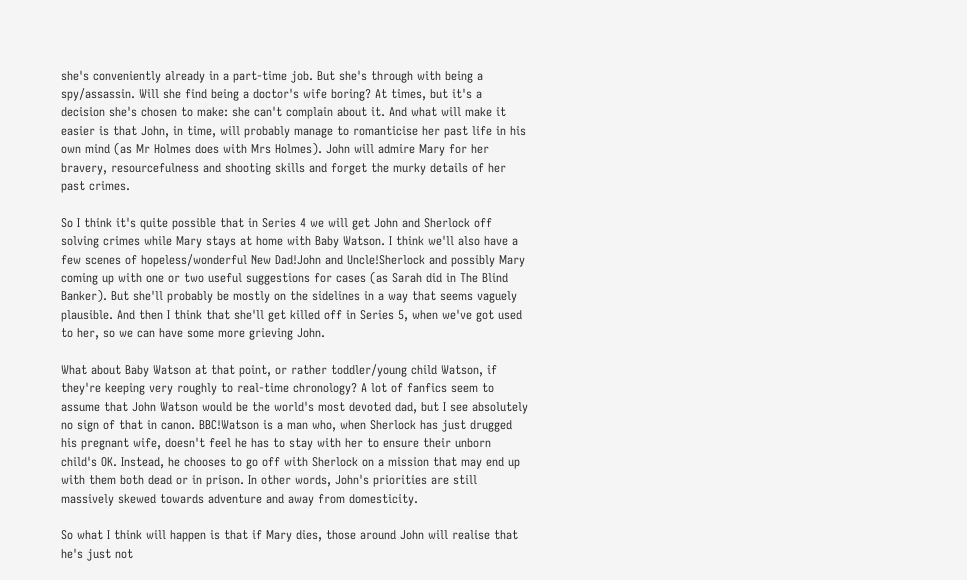she's conveniently already in a part-time job. But she's through with being a spy/assassin. Will she find being a doctor's wife boring? At times, but it's a decision she's chosen to make: she can't complain about it. And what will make it easier is that John, in time, will probably manage to romanticise her past life in his own mind (as Mr Holmes does with Mrs Holmes). John will admire Mary for her bravery, resourcefulness and shooting skills and forget the murky details of her past crimes.

So I think it's quite possible that in Series 4 we will get John and Sherlock off solving crimes while Mary stays at home with Baby Watson. I think we'll also have a few scenes of hopeless/wonderful New Dad!John and Uncle!Sherlock and possibly Mary coming up with one or two useful suggestions for cases (as Sarah did in The Blind Banker). But she'll probably be mostly on the sidelines in a way that seems vaguely plausible. And then I think that she'll get killed off in Series 5, when we've got used to her, so we can have some more grieving John.

What about Baby Watson at that point, or rather toddler/young child Watson, if they're keeping very roughly to real-time chronology? A lot of fanfics seem to assume that John Watson would be the world's most devoted dad, but I see absolutely no sign of that in canon. BBC!Watson is a man who, when Sherlock has just drugged his pregnant wife, doesn't feel he has to stay with her to ensure their unborn child's OK. Instead, he chooses to go off with Sherlock on a mission that may end up with them both dead or in prison. In other words, John's priorities are still massively skewed towards adventure and away from domesticity.

So what I think will happen is that if Mary dies, those around John will realise that he's just not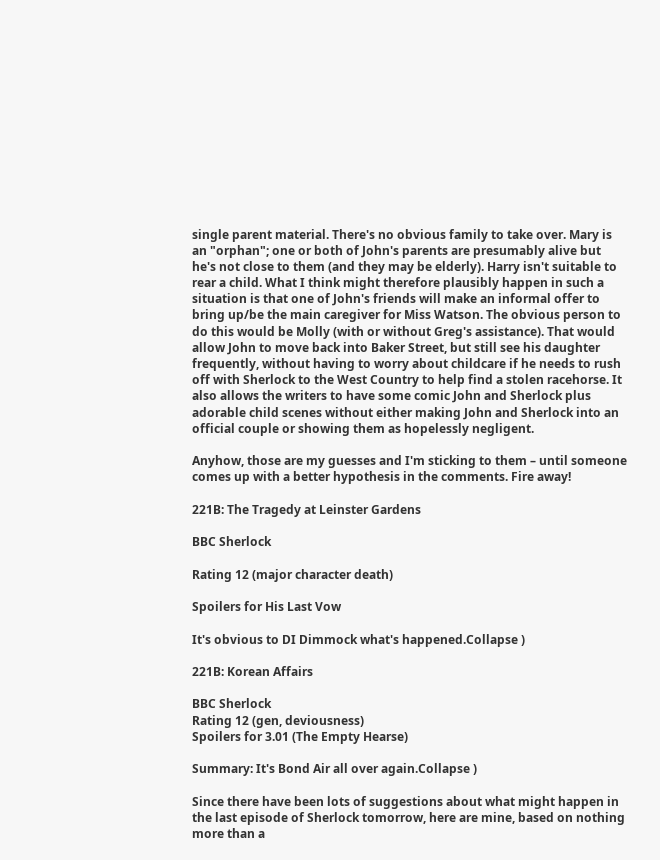single parent material. There's no obvious family to take over. Mary is an "orphan"; one or both of John's parents are presumably alive but he's not close to them (and they may be elderly). Harry isn't suitable to rear a child. What I think might therefore plausibly happen in such a situation is that one of John's friends will make an informal offer to bring up/be the main caregiver for Miss Watson. The obvious person to do this would be Molly (with or without Greg's assistance). That would allow John to move back into Baker Street, but still see his daughter frequently, without having to worry about childcare if he needs to rush off with Sherlock to the West Country to help find a stolen racehorse. It also allows the writers to have some comic John and Sherlock plus adorable child scenes without either making John and Sherlock into an official couple or showing them as hopelessly negligent.

Anyhow, those are my guesses and I'm sticking to them – until someone comes up with a better hypothesis in the comments. Fire away!

221B: The Tragedy at Leinster Gardens

BBC Sherlock

Rating 12 (major character death)

Spoilers for His Last Vow

It's obvious to DI Dimmock what's happened.Collapse )

221B: Korean Affairs

BBC Sherlock
Rating 12 (gen, deviousness)
Spoilers for 3.01 (The Empty Hearse)

Summary: It's Bond Air all over again.Collapse )

Since there have been lots of suggestions about what might happen in the last episode of Sherlock tomorrow, here are mine, based on nothing more than a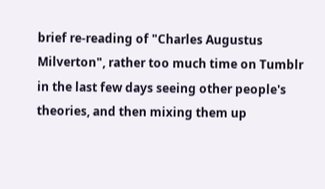brief re-reading of "Charles Augustus Milverton", rather too much time on Tumblr in the last few days seeing other people's theories, and then mixing them up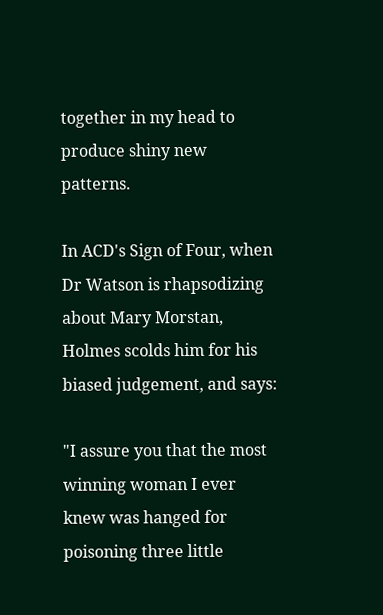together in my head to produce shiny new patterns.

In ACD's Sign of Four, when Dr Watson is rhapsodizing about Mary Morstan, Holmes scolds him for his biased judgement, and says:

"I assure you that the most winning woman I ever knew was hanged for poisoning three little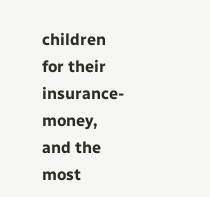children for their insurance-money, and the most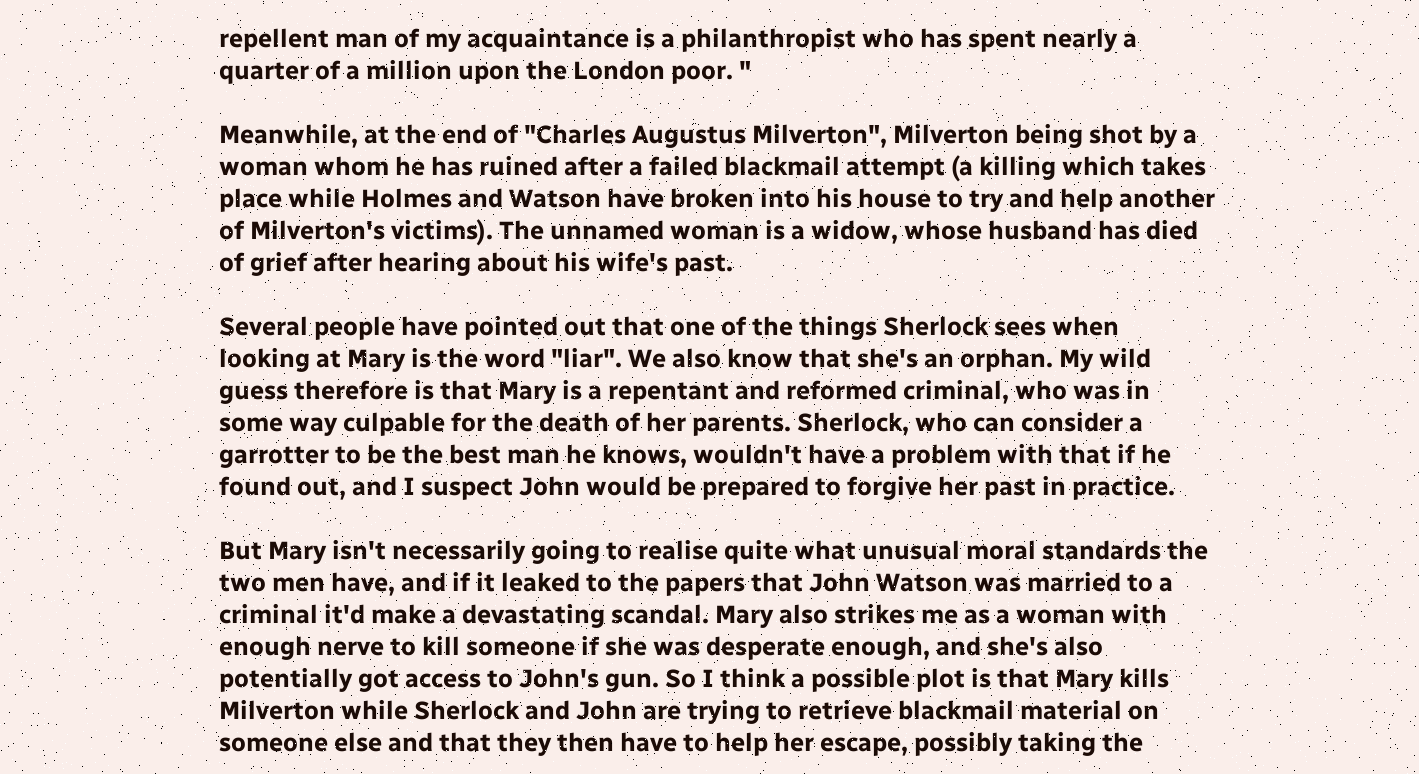repellent man of my acquaintance is a philanthropist who has spent nearly a quarter of a million upon the London poor. "

Meanwhile, at the end of "Charles Augustus Milverton", Milverton being shot by a woman whom he has ruined after a failed blackmail attempt (a killing which takes place while Holmes and Watson have broken into his house to try and help another of Milverton's victims). The unnamed woman is a widow, whose husband has died of grief after hearing about his wife's past.

Several people have pointed out that one of the things Sherlock sees when looking at Mary is the word "liar". We also know that she's an orphan. My wild guess therefore is that Mary is a repentant and reformed criminal, who was in some way culpable for the death of her parents. Sherlock, who can consider a garrotter to be the best man he knows, wouldn't have a problem with that if he found out, and I suspect John would be prepared to forgive her past in practice.

But Mary isn't necessarily going to realise quite what unusual moral standards the two men have, and if it leaked to the papers that John Watson was married to a criminal it'd make a devastating scandal. Mary also strikes me as a woman with enough nerve to kill someone if she was desperate enough, and she's also potentially got access to John's gun. So I think a possible plot is that Mary kills Milverton while Sherlock and John are trying to retrieve blackmail material on someone else and that they then have to help her escape, possibly taking the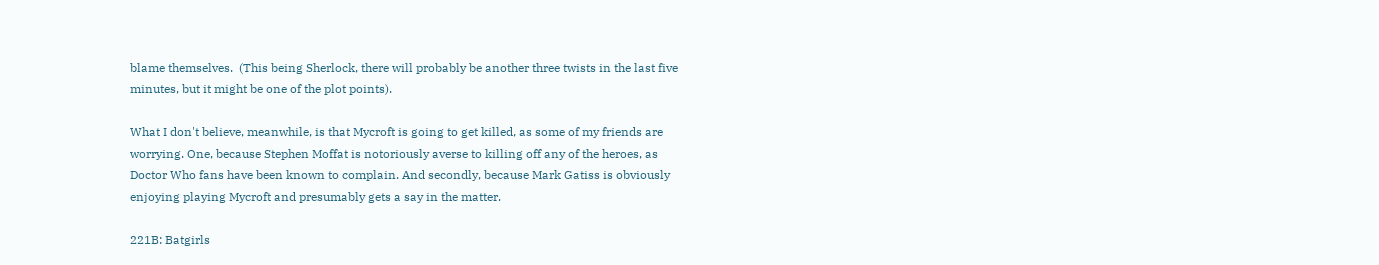blame themselves.  (This being Sherlock, there will probably be another three twists in the last five minutes, but it might be one of the plot points).

What I don't believe, meanwhile, is that Mycroft is going to get killed, as some of my friends are worrying. One, because Stephen Moffat is notoriously averse to killing off any of the heroes, as Doctor Who fans have been known to complain. And secondly, because Mark Gatiss is obviously enjoying playing Mycroft and presumably gets a say in the matter.

221B: Batgirls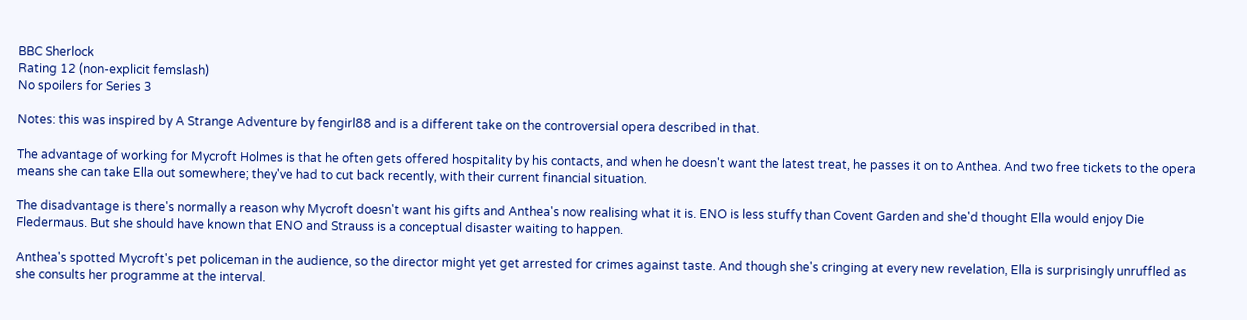BBC Sherlock
Rating 12 (non-explicit femslash)
No spoilers for Series 3

Notes: this was inspired by A Strange Adventure by fengirl88 and is a different take on the controversial opera described in that.

The advantage of working for Mycroft Holmes is that he often gets offered hospitality by his contacts, and when he doesn't want the latest treat, he passes it on to Anthea. And two free tickets to the opera means she can take Ella out somewhere; they've had to cut back recently, with their current financial situation.

The disadvantage is there's normally a reason why Mycroft doesn't want his gifts and Anthea's now realising what it is. ENO is less stuffy than Covent Garden and she'd thought Ella would enjoy Die Fledermaus. But she should have known that ENO and Strauss is a conceptual disaster waiting to happen.

Anthea's spotted Mycroft's pet policeman in the audience, so the director might yet get arrested for crimes against taste. And though she's cringing at every new revelation, Ella is surprisingly unruffled as she consults her programme at the interval.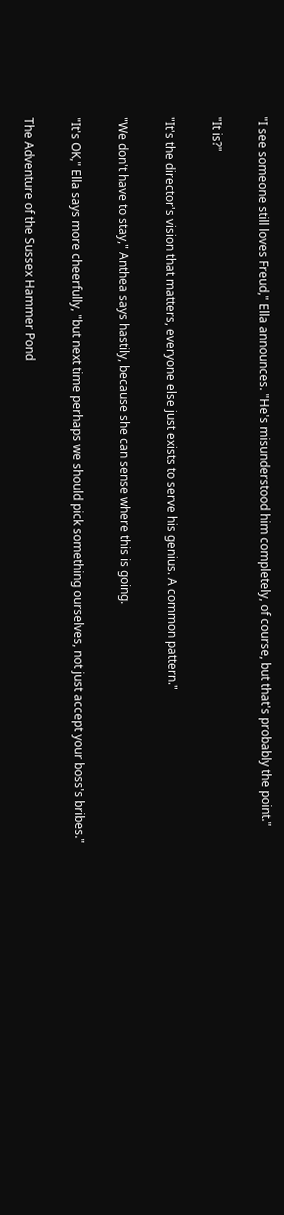"I see someone still loves Freud," Ella announces. "He's misunderstood him completely, of course, but that's probably the point."

"It is?"

"It's the director's vision that matters, everyone else just exists to serve his genius. A common pattern."

"We don't have to stay," Anthea says hastily, because she can sense where this is going.

"It's OK," Ella says more cheerfully, "but next time perhaps we should pick something ourselves, not just accept your boss's bribes."

The Adventure of the Sussex Hammer Pond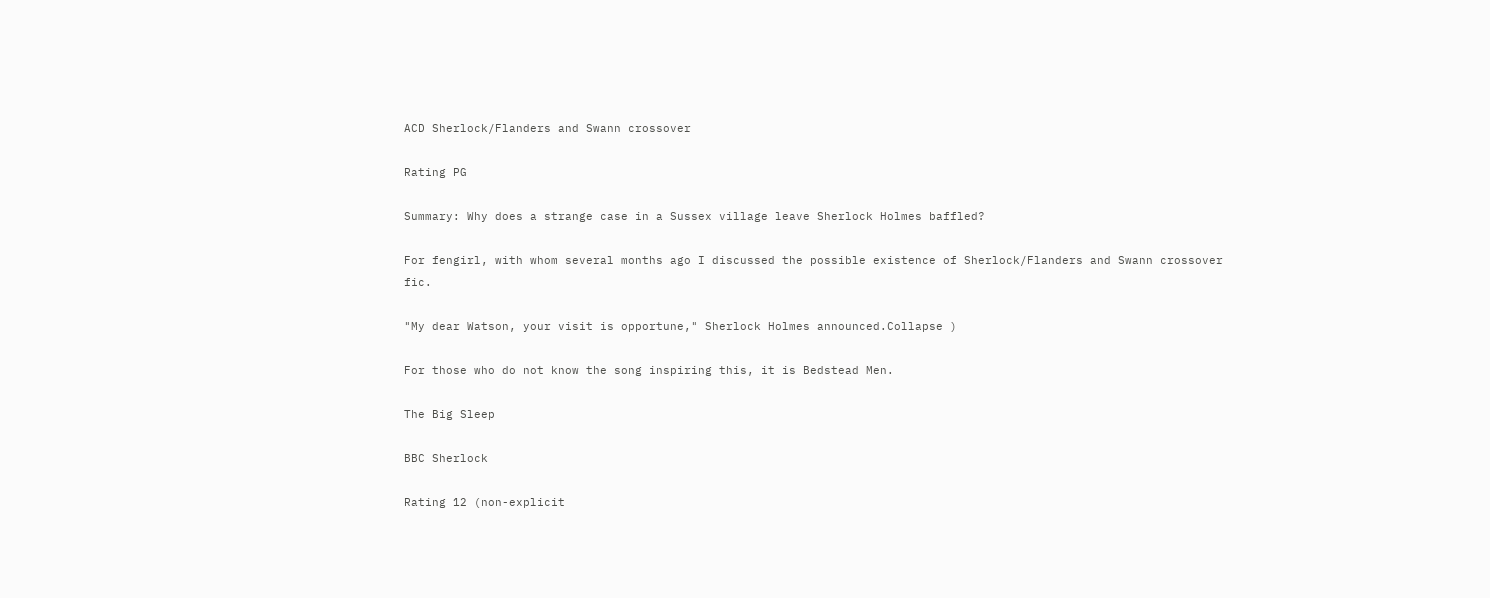ACD Sherlock/Flanders and Swann crossover

Rating PG

Summary: Why does a strange case in a Sussex village leave Sherlock Holmes baffled?

For fengirl, with whom several months ago I discussed the possible existence of Sherlock/Flanders and Swann crossover fic.

"My dear Watson, your visit is opportune," Sherlock Holmes announced.Collapse )

For those who do not know the song inspiring this, it is Bedstead Men.

The Big Sleep

BBC Sherlock

Rating 12 (non-explicit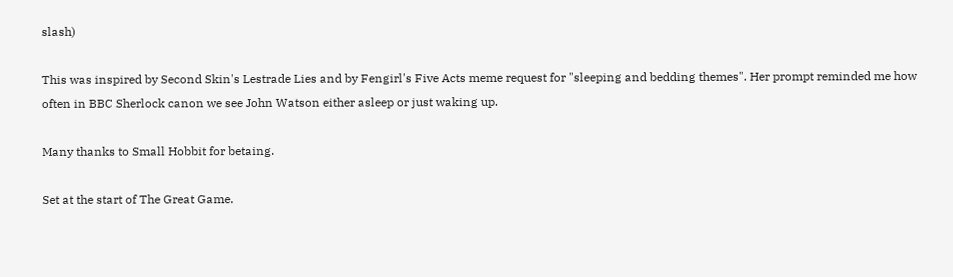slash)

This was inspired by Second Skin's Lestrade Lies and by Fengirl's Five Acts meme request for "sleeping and bedding themes". Her prompt reminded me how often in BBC Sherlock canon we see John Watson either asleep or just waking up.

Many thanks to Small Hobbit for betaing.

Set at the start of The Great Game.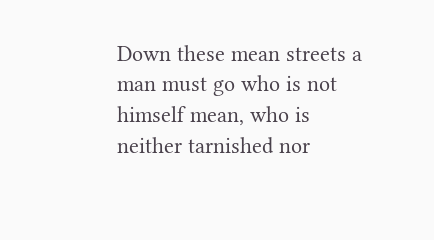Down these mean streets a man must go who is not himself mean, who is neither tarnished nor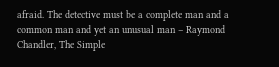afraid. The detective must be a complete man and a common man and yet an unusual man – Raymond Chandler, The Simple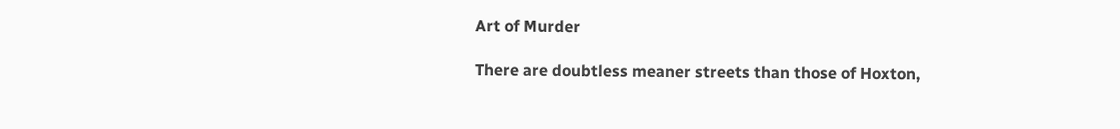Art of Murder

There are doubtless meaner streets than those of Hoxton,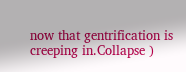now that gentrification is creeping in.Collapse )